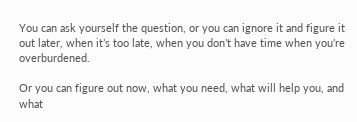You can ask yourself the question, or you can ignore it and figure it out later, when it’s too late, when you don’t have time when you’re overburdened.

Or you can figure out now, what you need, what will help you, and what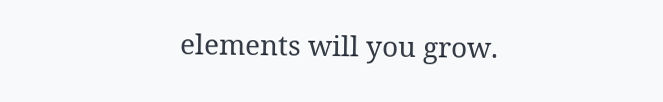elements will you grow.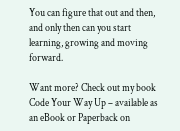You can figure that out and then, and only then can you start learning, growing and moving forward.

Want more? Check out my book Code Your Way Up – available as an eBook or Paperback on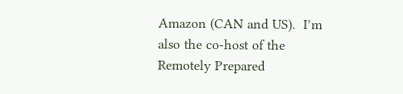Amazon (CAN and US).  I’m also the co-host of the Remotely Prepared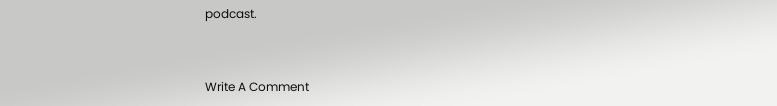podcast.


Write A Comment